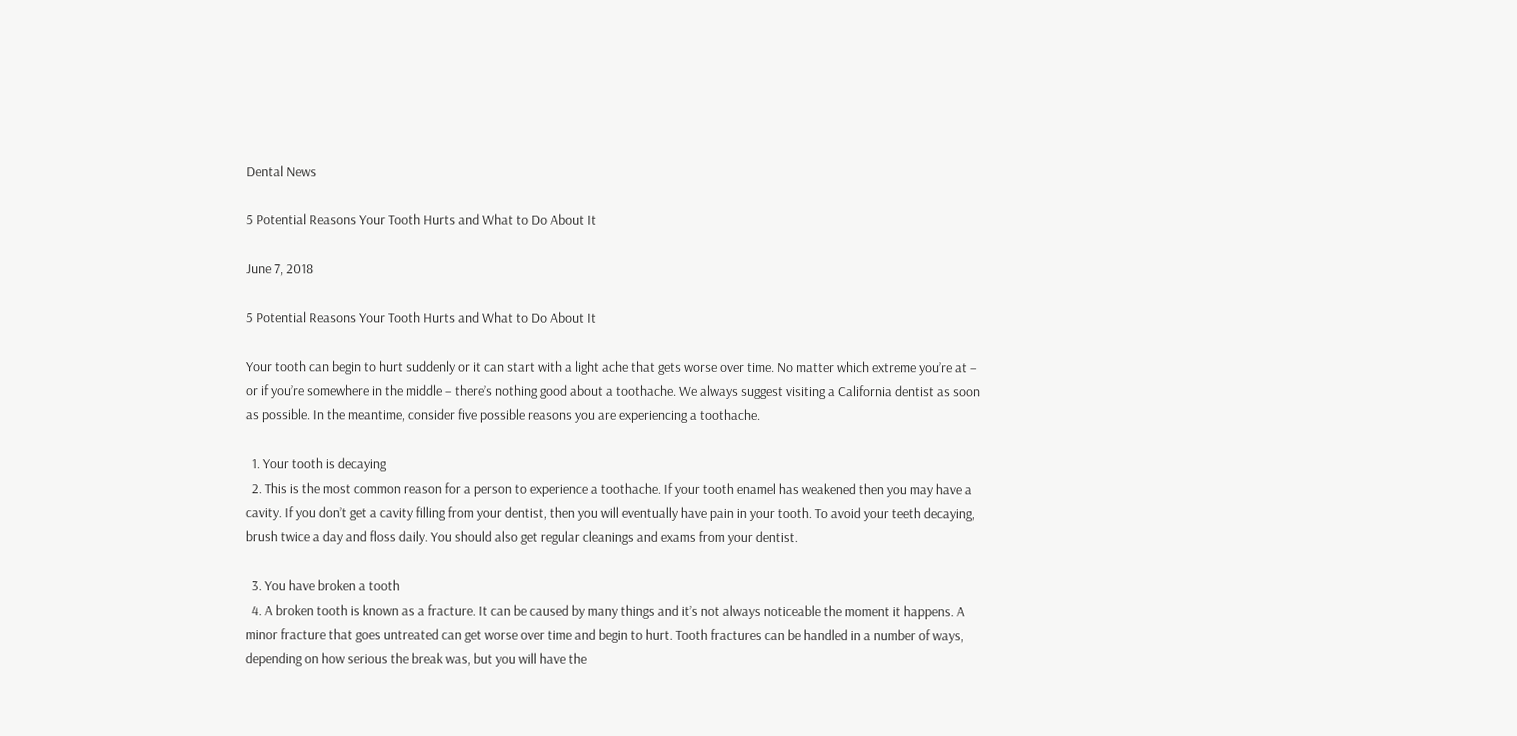Dental News

5 Potential Reasons Your Tooth Hurts and What to Do About It

June 7, 2018

5 Potential Reasons Your Tooth Hurts and What to Do About It

Your tooth can begin to hurt suddenly or it can start with a light ache that gets worse over time. No matter which extreme you’re at – or if you’re somewhere in the middle – there’s nothing good about a toothache. We always suggest visiting a California dentist as soon as possible. In the meantime, consider five possible reasons you are experiencing a toothache.

  1. Your tooth is decaying
  2. This is the most common reason for a person to experience a toothache. If your tooth enamel has weakened then you may have a cavity. If you don’t get a cavity filling from your dentist, then you will eventually have pain in your tooth. To avoid your teeth decaying, brush twice a day and floss daily. You should also get regular cleanings and exams from your dentist.

  3. You have broken a tooth
  4. A broken tooth is known as a fracture. It can be caused by many things and it’s not always noticeable the moment it happens. A minor fracture that goes untreated can get worse over time and begin to hurt. Tooth fractures can be handled in a number of ways, depending on how serious the break was, but you will have the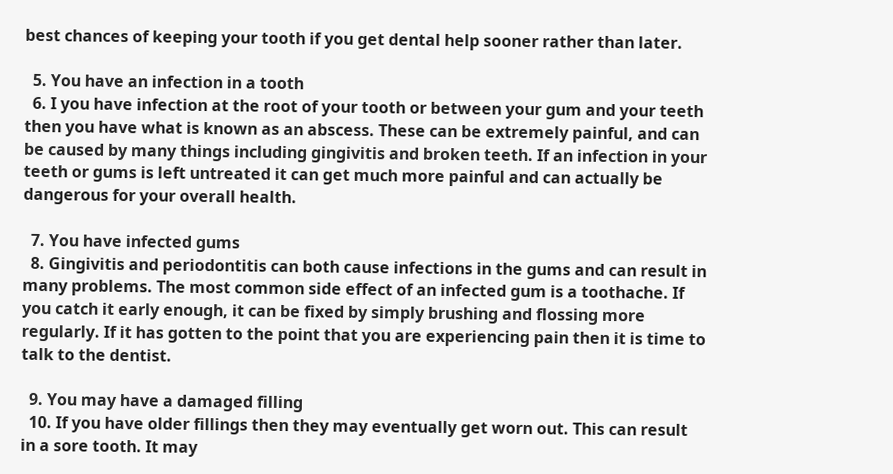best chances of keeping your tooth if you get dental help sooner rather than later.

  5. You have an infection in a tooth
  6. I you have infection at the root of your tooth or between your gum and your teeth then you have what is known as an abscess. These can be extremely painful, and can be caused by many things including gingivitis and broken teeth. If an infection in your teeth or gums is left untreated it can get much more painful and can actually be dangerous for your overall health.

  7. You have infected gums
  8. Gingivitis and periodontitis can both cause infections in the gums and can result in many problems. The most common side effect of an infected gum is a toothache. If you catch it early enough, it can be fixed by simply brushing and flossing more regularly. If it has gotten to the point that you are experiencing pain then it is time to talk to the dentist.

  9. You may have a damaged filling
  10. If you have older fillings then they may eventually get worn out. This can result in a sore tooth. It may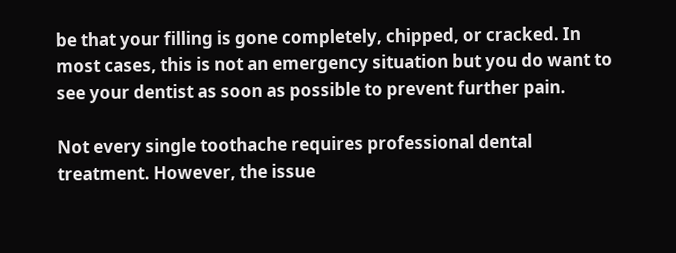be that your filling is gone completely, chipped, or cracked. In most cases, this is not an emergency situation but you do want to see your dentist as soon as possible to prevent further pain.

Not every single toothache requires professional dental treatment. However, the issue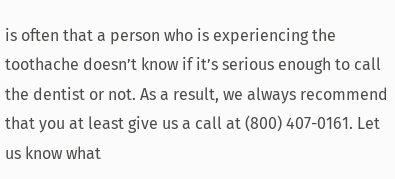is often that a person who is experiencing the toothache doesn’t know if it’s serious enough to call the dentist or not. As a result, we always recommend that you at least give us a call at (800) 407-0161. Let us know what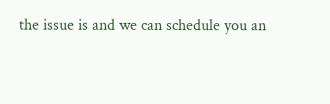the issue is and we can schedule you an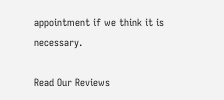appointment if we think it is necessary.

Read Our Reviews